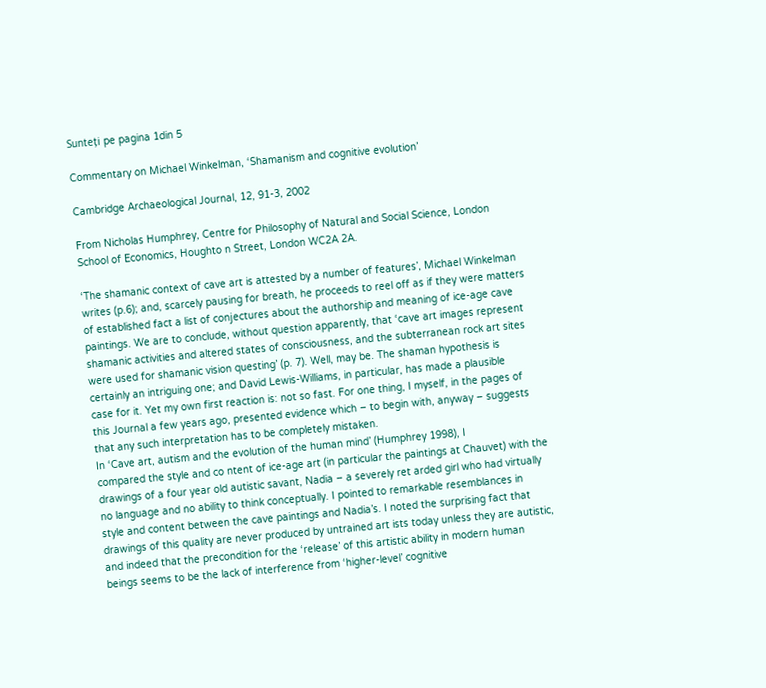Sunteți pe pagina 1din 5

Commentary on Michael Winkelman, ‘Shamanism and cognitive evolution’

Cambridge Archaeological Journal, 12, 91-3, 2002

From Nicholas Humphrey, Centre for Philosophy of Natural and Social Science, London
School of Economics, Houghto n Street, London WC2A 2A.

‘The shamanic context of cave art is attested by a number of features’, Michael Winkelman
writes (p.6); and, scarcely pausing for breath, he proceeds to reel off as if they were matters
of established fact a list of conjectures about the authorship and meaning of ice-age cave
paintings. We are to conclude, without question apparently, that ‘cave art images represent
shamanic activities and altered states of consciousness, and the subterranean rock art sites
were used for shamanic vision questing’ (p. 7). Well, may be. The shaman hypothesis is
certainly an intriguing one; and David Lewis-Williams, in particular, has made a plausible
case for it. Yet my own first reaction is: not so fast. For one thing, I myself, in the pages of
this Journal a few years ago, presented evidence which – to begin with, anyway – suggests
that any such interpretation has to be completely mistaken.
In ‘Cave art, autism and the evolution of the human mind’ (Humphrey 1998), I
compared the style and co ntent of ice-age art (in particular the paintings at Chauvet) with the
drawings of a four year old autistic savant, Nadia – a severely ret arded girl who had virtually
no language and no ability to think conceptually. I pointed to remarkable resemblances in
style and content between the cave paintings and Nadia’s. I noted the surprising fact that
drawings of this quality are never produced by untrained art ists today unless they are autistic,
and indeed that the precondition for the ‘release’ of this artistic ability in modern human
beings seems to be the lack of interference from ‘higher-level’ cognitive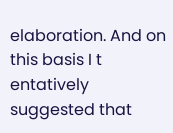elaboration. And on
this basis I t entatively suggested that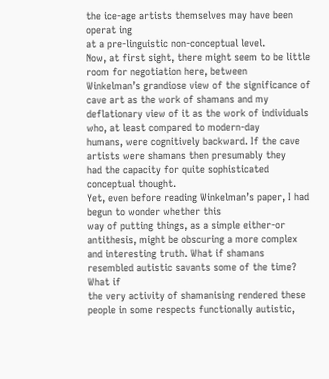the ice-age artists themselves may have been operat ing
at a pre-linguistic non-conceptual level.
Now, at first sight, there might seem to be little room for negotiation here, between
Winkelman’s grandiose view of the significance of cave art as the work of shamans and my
deflationary view of it as the work of individuals who, at least compared to modern-day
humans, were cognitively backward. If the cave artists were shamans then presumably they
had the capacity for quite sophisticated conceptual thought.
Yet, even before reading Winkelman’s paper, I had begun to wonder whether this
way of putting things, as a simple either-or antithesis, might be obscuring a more complex
and interesting truth. What if shamans resembled autistic savants some of the time? What if
the very activity of shamanising rendered these people in some respects functionally autistic,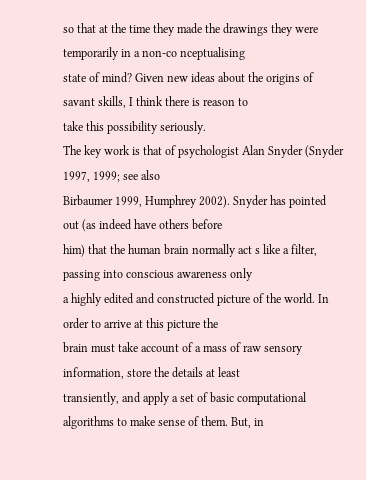so that at the time they made the drawings they were temporarily in a non-co nceptualising
state of mind? Given new ideas about the origins of savant skills, I think there is reason to
take this possibility seriously.
The key work is that of psychologist Alan Snyder (Snyder 1997, 1999; see also
Birbaumer 1999, Humphrey 2002). Snyder has pointed out (as indeed have others before
him) that the human brain normally act s like a filter, passing into conscious awareness only
a highly edited and constructed picture of the world. In order to arrive at this picture the
brain must take account of a mass of raw sensory information, store the details at least
transiently, and apply a set of basic computational algorithms to make sense of them. But, in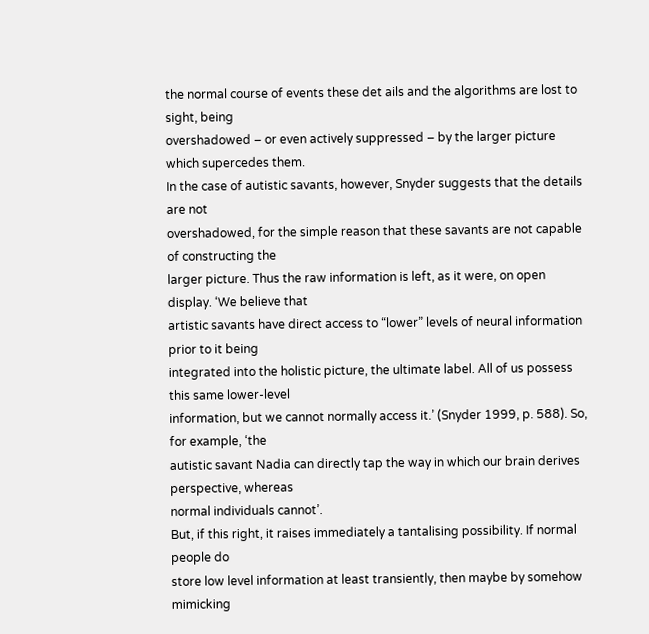the normal course of events these det ails and the algorithms are lost to sight, being
overshadowed – or even actively suppressed – by the larger picture which supercedes them.
In the case of autistic savants, however, Snyder suggests that the details are not
overshadowed, for the simple reason that these savants are not capable of constructing the
larger picture. Thus the raw information is left, as it were, on open display. ‘We believe that
artistic savants have direct access to “lower” levels of neural information prior to it being
integrated into the holistic picture, the ultimate label. All of us possess this same lower-level
information, but we cannot normally access it.’ (Snyder 1999, p. 588). So, for example, ‘the
autistic savant Nadia can directly tap the way in which our brain derives perspective, whereas
normal individuals cannot’.
But, if this right, it raises immediately a tantalising possibility. If normal people do
store low level information at least transiently, then maybe by somehow mimicking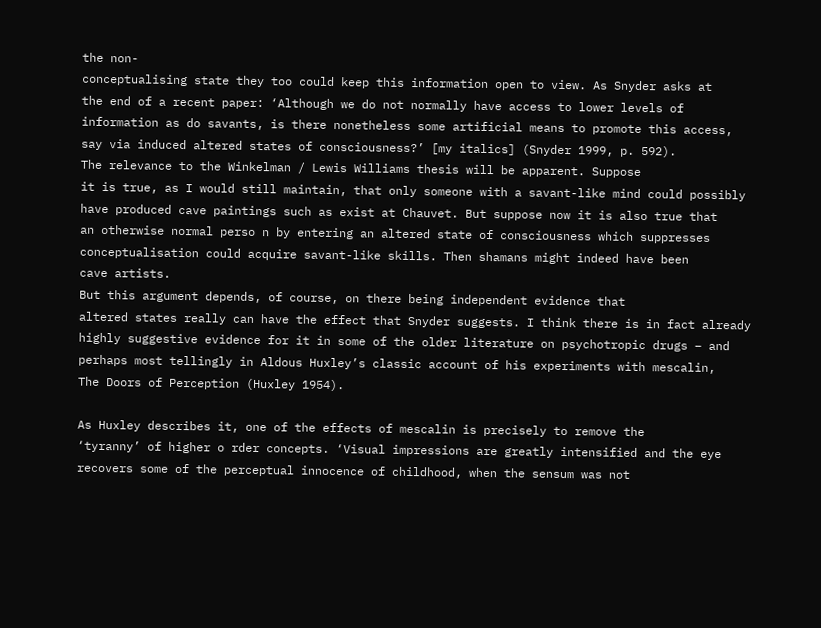the non-
conceptualising state they too could keep this information open to view. As Snyder asks at
the end of a recent paper: ‘Although we do not normally have access to lower levels of
information as do savants, is there nonetheless some artificial means to promote this access,
say via induced altered states of consciousness?’ [my italics] (Snyder 1999, p. 592).
The relevance to the Winkelman / Lewis Williams thesis will be apparent. Suppose
it is true, as I would still maintain, that only someone with a savant-like mind could possibly
have produced cave paintings such as exist at Chauvet. But suppose now it is also true that
an otherwise normal perso n by entering an altered state of consciousness which suppresses
conceptualisation could acquire savant-like skills. Then shamans might indeed have been
cave artists.
But this argument depends, of course, on there being independent evidence that
altered states really can have the effect that Snyder suggests. I think there is in fact already
highly suggestive evidence for it in some of the older literature on psychotropic drugs – and
perhaps most tellingly in Aldous Huxley’s classic account of his experiments with mescalin,
The Doors of Perception (Huxley 1954).

As Huxley describes it, one of the effects of mescalin is precisely to remove the
‘tyranny’ of higher o rder concepts. ‘Visual impressions are greatly intensified and the eye
recovers some of the perceptual innocence of childhood, when the sensum was not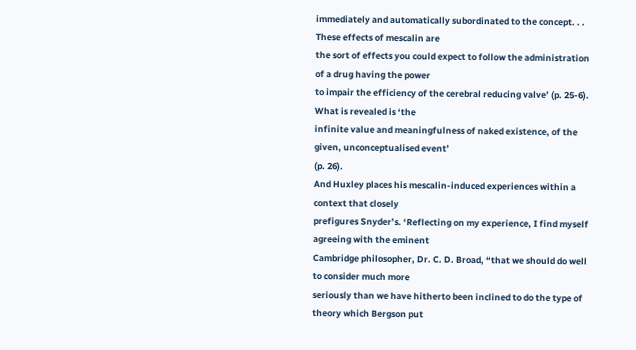immediately and automatically subordinated to the concept. . . These effects of mescalin are
the sort of effects you could expect to follow the administration of a drug having the power
to impair the efficiency of the cerebral reducing valve’ (p. 25-6). What is revealed is ‘the
infinite value and meaningfulness of naked existence, of the given, unconceptualised event’
(p. 26).
And Huxley places his mescalin-induced experiences within a context that closely
prefigures Snyder’s. ‘Reflecting on my experience, I find myself agreeing with the eminent
Cambridge philosopher, Dr. C. D. Broad, “that we should do well to consider much more
seriously than we have hitherto been inclined to do the type of theory which Bergson put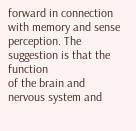forward in connection with memory and sense perception. The suggestion is that the function
of the brain and nervous system and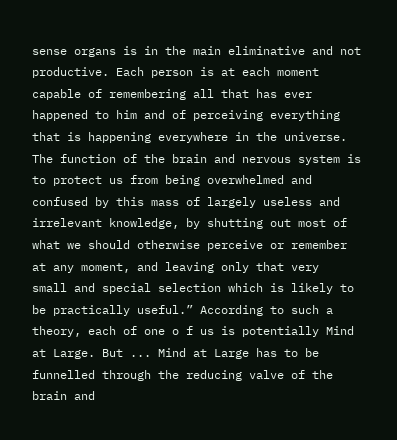sense organs is in the main eliminative and not
productive. Each person is at each moment capable of remembering all that has ever
happened to him and of perceiving everything that is happening everywhere in the universe.
The function of the brain and nervous system is to protect us from being overwhelmed and
confused by this mass of largely useless and irrelevant knowledge, by shutting out most of
what we should otherwise perceive or remember at any moment, and leaving only that very
small and special selection which is likely to be practically useful.” According to such a
theory, each of one o f us is potentially Mind at Large. But ... Mind at Large has to be
funnelled through the reducing valve of the brain and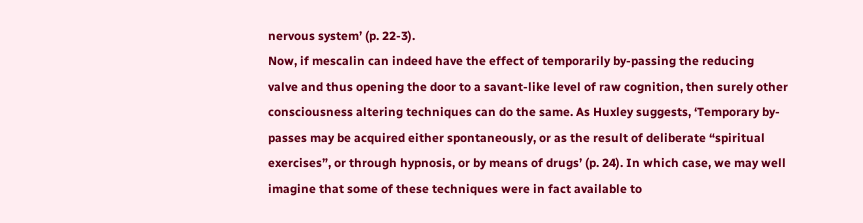nervous system’ (p. 22-3).
Now, if mescalin can indeed have the effect of temporarily by-passing the reducing
valve and thus opening the door to a savant-like level of raw cognition, then surely other
consciousness altering techniques can do the same. As Huxley suggests, ‘Temporary by-
passes may be acquired either spontaneously, or as the result of deliberate “spiritual
exercises”, or through hypnosis, or by means of drugs’ (p. 24). In which case, we may well
imagine that some of these techniques were in fact available to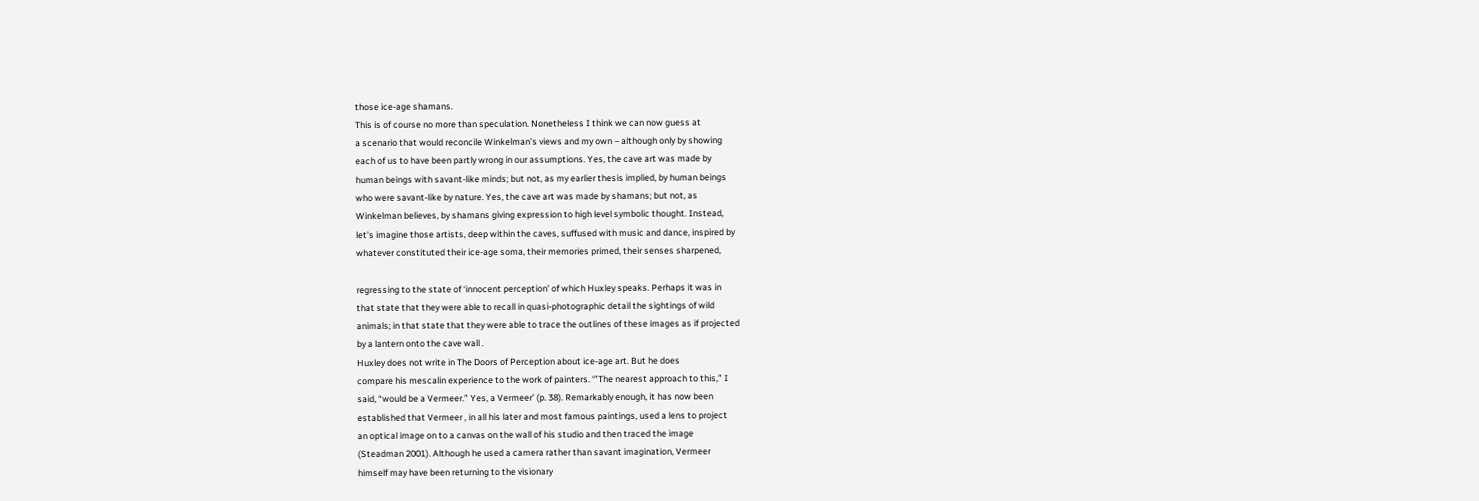those ice-age shamans.
This is of course no more than speculation. Nonetheless I think we can now guess at
a scenario that would reconcile Winkelman’s views and my own – although only by showing
each of us to have been partly wrong in our assumptions. Yes, the cave art was made by
human beings with savant-like minds; but not, as my earlier thesis implied, by human beings
who were savant-like by nature. Yes, the cave art was made by shamans; but not, as
Winkelman believes, by shamans giving expression to high level symbolic thought. Instead,
let’s imagine those artists, deep within the caves, suffused with music and dance, inspired by
whatever constituted their ice-age soma, their memories primed, their senses sharpened,

regressing to the state of ‘innocent perception’ of which Huxley speaks. Perhaps it was in
that state that they were able to recall in quasi-photographic detail the sightings of wild
animals; in that state that they were able to trace the outlines of these images as if projected
by a lantern onto the cave wall .
Huxley does not write in The Doors of Perception about ice-age art. But he does
compare his mescalin experience to the work of painters. ‘”The nearest approach to this,” I
said, “would be a Vermeer.” Yes, a Vermeer’ (p. 38). Remarkably enough, it has now been
established that Vermeer , in all his later and most famous paintings, used a lens to project
an optical image on to a canvas on the wall of his studio and then traced the image
(Steadman 2001). Although he used a camera rather than savant imagination, Vermeer
himself may have been returning to the visionary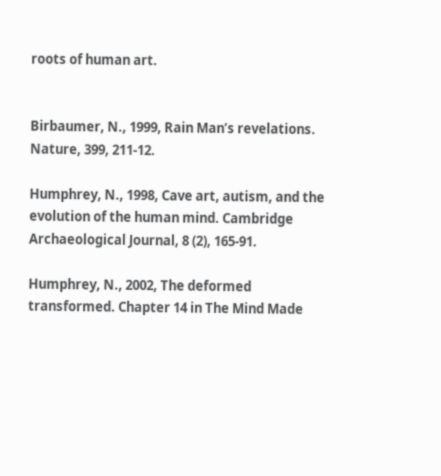roots of human art.


Birbaumer, N., 1999, Rain Man’s revelations. Nature, 399, 211-12.

Humphrey, N., 1998, Cave art, autism, and the evolution of the human mind. Cambridge
Archaeological Journal, 8 (2), 165-91.

Humphrey, N., 2002, The deformed transformed. Chapter 14 in The Mind Made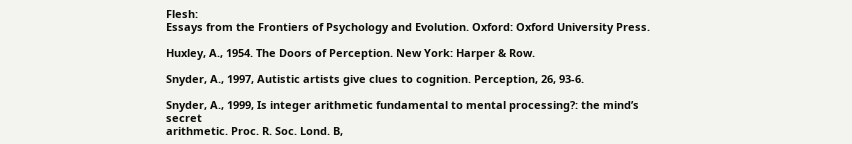Flesh:
Essays from the Frontiers of Psychology and Evolution. Oxford: Oxford University Press.

Huxley, A., 1954. The Doors of Perception. New York: Harper & Row.

Snyder, A., 1997, Autistic artists give clues to cognition. Perception, 26, 93-6.

Snyder, A., 1999, Is integer arithmetic fundamental to mental processing?: the mind’s secret
arithmetic. Proc. R. Soc. Lond. B,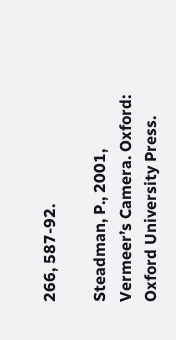266, 587-92.

Steadman, P., 2001, Vermeer’s Camera. Oxford: Oxford University Press.